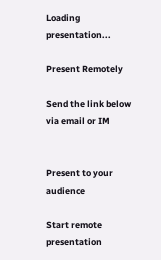Loading presentation...

Present Remotely

Send the link below via email or IM


Present to your audience

Start remote presentation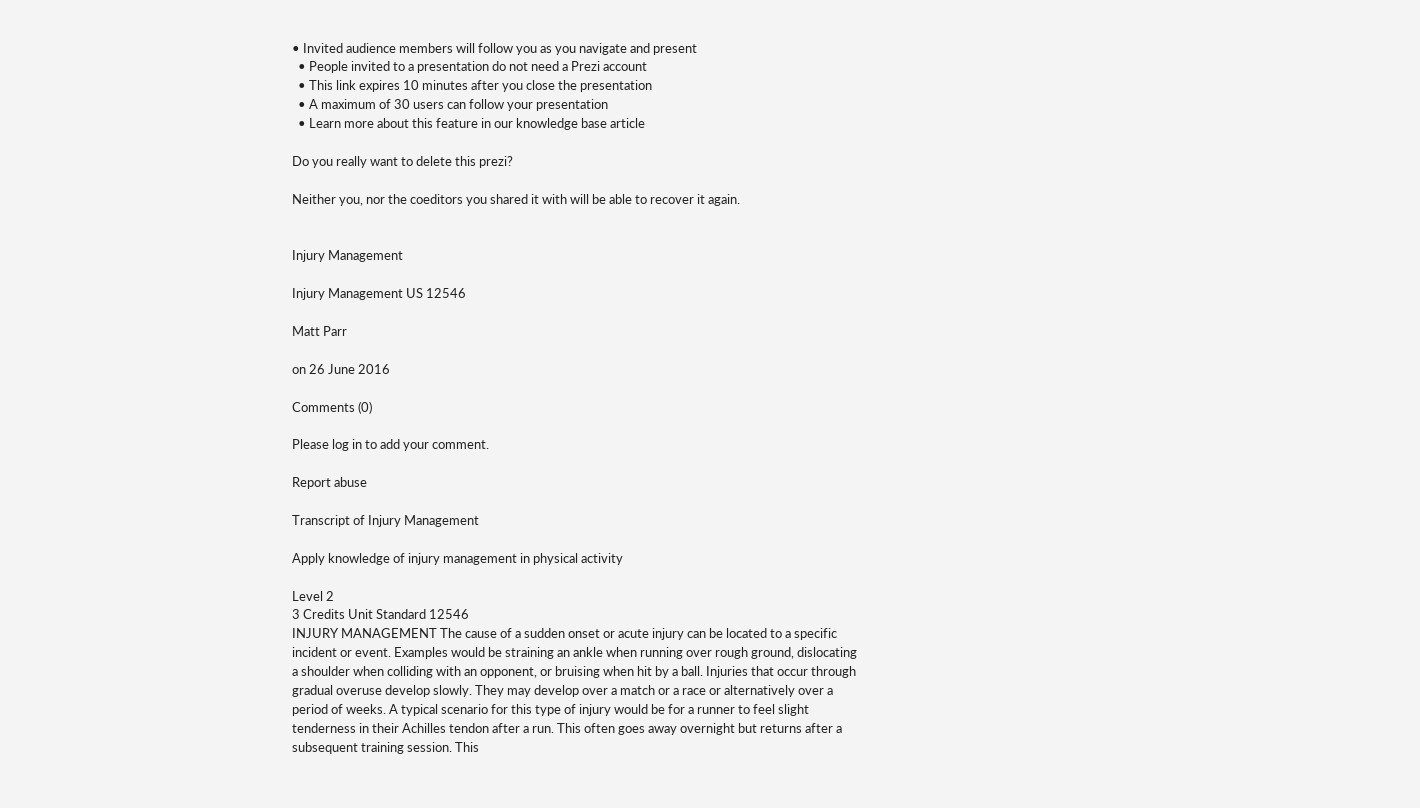• Invited audience members will follow you as you navigate and present
  • People invited to a presentation do not need a Prezi account
  • This link expires 10 minutes after you close the presentation
  • A maximum of 30 users can follow your presentation
  • Learn more about this feature in our knowledge base article

Do you really want to delete this prezi?

Neither you, nor the coeditors you shared it with will be able to recover it again.


Injury Management

Injury Management US 12546

Matt Parr

on 26 June 2016

Comments (0)

Please log in to add your comment.

Report abuse

Transcript of Injury Management

Apply knowledge of injury management in physical activity

Level 2
3 Credits Unit Standard 12546
INJURY MANAGEMENT The cause of a sudden onset or acute injury can be located to a specific incident or event. Examples would be straining an ankle when running over rough ground, dislocating a shoulder when colliding with an opponent, or bruising when hit by a ball. Injuries that occur through gradual overuse develop slowly. They may develop over a match or a race or alternatively over a period of weeks. A typical scenario for this type of injury would be for a runner to feel slight tenderness in their Achilles tendon after a run. This often goes away overnight but returns after a subsequent training session. This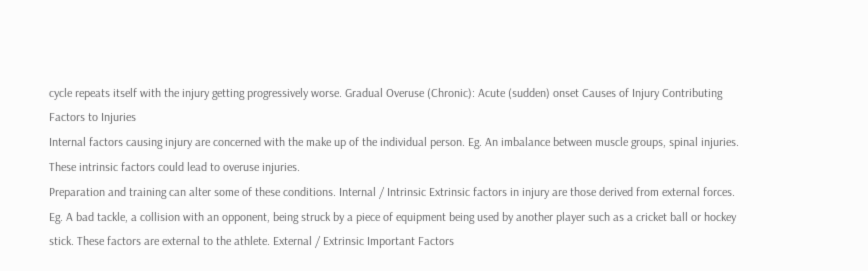cycle repeats itself with the injury getting progressively worse. Gradual Overuse (Chronic): Acute (sudden) onset Causes of Injury Contributing Factors to Injuries
Internal factors causing injury are concerned with the make up of the individual person. Eg. An imbalance between muscle groups, spinal injuries.
These intrinsic factors could lead to overuse injuries.
Preparation and training can alter some of these conditions. Internal / Intrinsic Extrinsic factors in injury are those derived from external forces. Eg. A bad tackle, a collision with an opponent, being struck by a piece of equipment being used by another player such as a cricket ball or hockey stick. These factors are external to the athlete. External / Extrinsic Important Factors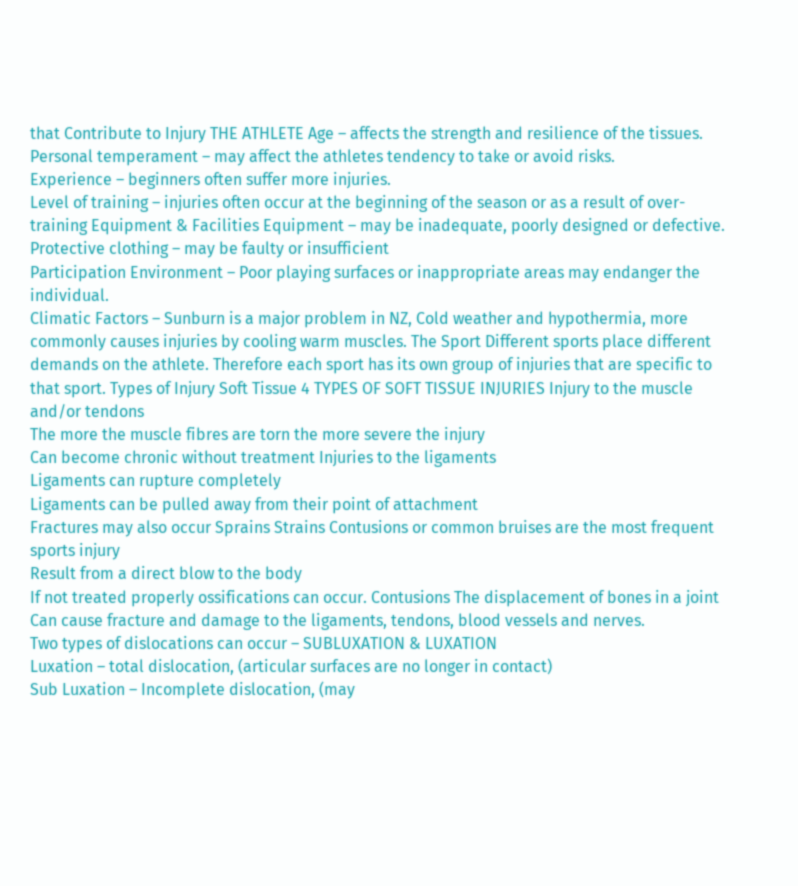that Contribute to Injury THE ATHLETE Age – affects the strength and resilience of the tissues.
Personal temperament – may affect the athletes tendency to take or avoid risks.
Experience – beginners often suffer more injuries.
Level of training – injuries often occur at the beginning of the season or as a result of over-training Equipment & Facilities Equipment – may be inadequate, poorly designed or defective.
Protective clothing – may be faulty or insufficient
Participation Environment – Poor playing surfaces or inappropriate areas may endanger the individual.
Climatic Factors – Sunburn is a major problem in NZ, Cold weather and hypothermia, more commonly causes injuries by cooling warm muscles. The Sport Different sports place different demands on the athlete. Therefore each sport has its own group of injuries that are specific to that sport. Types of Injury Soft Tissue 4 TYPES OF SOFT TISSUE INJURIES Injury to the muscle and/or tendons
The more the muscle fibres are torn the more severe the injury
Can become chronic without treatment Injuries to the ligaments
Ligaments can rupture completely
Ligaments can be pulled away from their point of attachment
Fractures may also occur Sprains Strains Contusions or common bruises are the most frequent sports injury
Result from a direct blow to the body
If not treated properly ossifications can occur. Contusions The displacement of bones in a joint
Can cause fracture and damage to the ligaments, tendons, blood vessels and nerves.
Two types of dislocations can occur – SUBLUXATION & LUXATION
Luxation – total dislocation, (articular surfaces are no longer in contact)
Sub Luxation – Incomplete dislocation, (may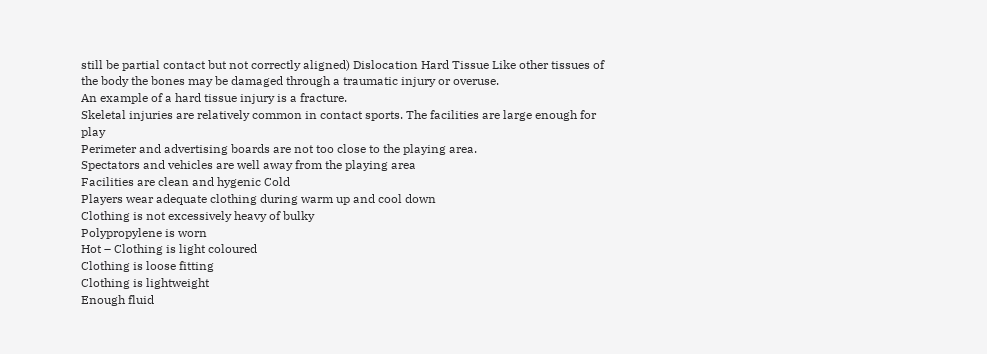still be partial contact but not correctly aligned) Dislocation Hard Tissue Like other tissues of the body the bones may be damaged through a traumatic injury or overuse.
An example of a hard tissue injury is a fracture.
Skeletal injuries are relatively common in contact sports. The facilities are large enough for play
Perimeter and advertising boards are not too close to the playing area.
Spectators and vehicles are well away from the playing area
Facilities are clean and hygenic Cold
Players wear adequate clothing during warm up and cool down
Clothing is not excessively heavy of bulky
Polypropylene is worn
Hot – Clothing is light coloured
Clothing is loose fitting
Clothing is lightweight
Enough fluid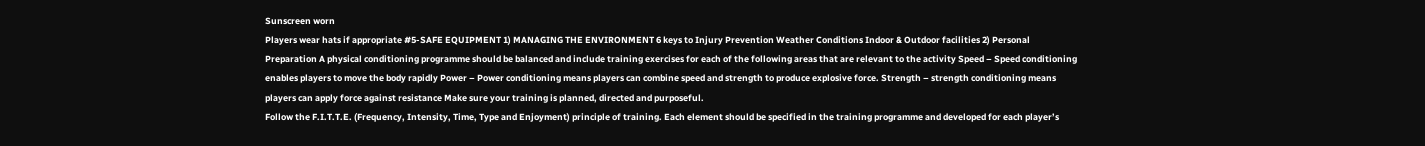Sunscreen worn
Players wear hats if appropriate #5-SAFE EQUIPMENT 1) MANAGING THE ENVIRONMENT 6 keys to Injury Prevention Weather Conditions Indoor & Outdoor facilities 2) Personal Preparation A physical conditioning programme should be balanced and include training exercises for each of the following areas that are relevant to the activity Speed – Speed conditioning enables players to move the body rapidly Power – Power conditioning means players can combine speed and strength to produce explosive force. Strength – strength conditioning means players can apply force against resistance Make sure your training is planned, directed and purposeful.
Follow the F.I.T.T.E. (Frequency, Intensity, Time, Type and Enjoyment) principle of training. Each element should be specified in the training programme and developed for each player’s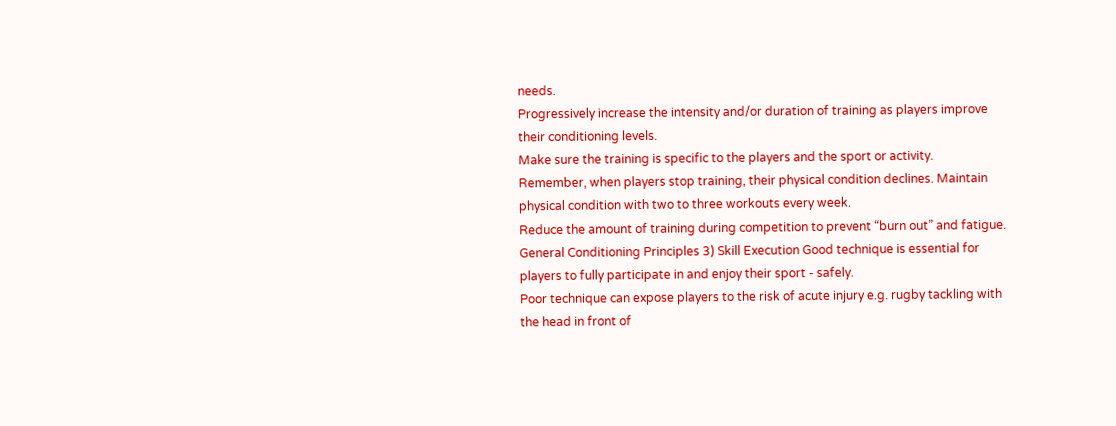needs.
Progressively increase the intensity and/or duration of training as players improve their conditioning levels.
Make sure the training is specific to the players and the sport or activity.
Remember, when players stop training, their physical condition declines. Maintain physical condition with two to three workouts every week.
Reduce the amount of training during competition to prevent “burn out” and fatigue. General Conditioning Principles 3) Skill Execution Good technique is essential for players to fully participate in and enjoy their sport - safely.
Poor technique can expose players to the risk of acute injury e.g. rugby tackling with the head in front of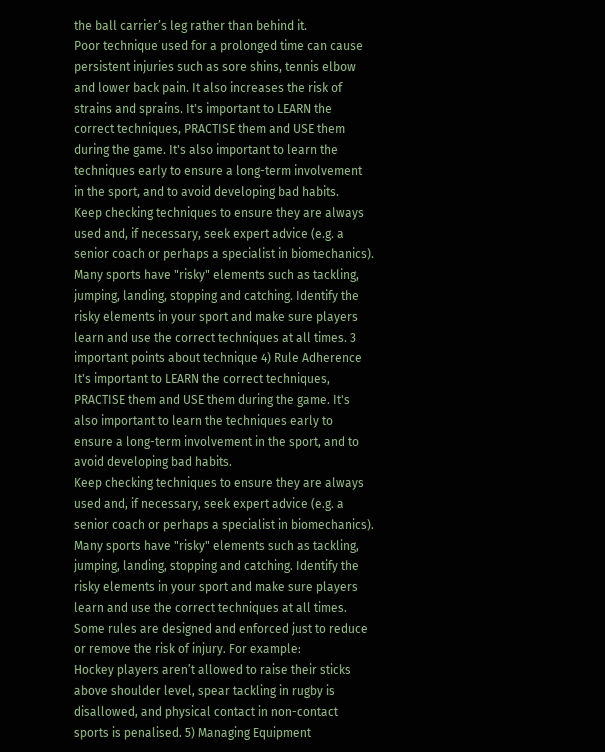the ball carrier’s leg rather than behind it.
Poor technique used for a prolonged time can cause persistent injuries such as sore shins, tennis elbow and lower back pain. It also increases the risk of strains and sprains. It's important to LEARN the correct techniques, PRACTISE them and USE them during the game. It's also important to learn the techniques early to ensure a long-term involvement in the sport, and to avoid developing bad habits.
Keep checking techniques to ensure they are always used and, if necessary, seek expert advice (e.g. a senior coach or perhaps a specialist in biomechanics).
Many sports have "risky" elements such as tackling, jumping, landing, stopping and catching. Identify the risky elements in your sport and make sure players learn and use the correct techniques at all times. 3 important points about technique 4) Rule Adherence It's important to LEARN the correct techniques, PRACTISE them and USE them during the game. It's also important to learn the techniques early to ensure a long-term involvement in the sport, and to avoid developing bad habits.
Keep checking techniques to ensure they are always used and, if necessary, seek expert advice (e.g. a senior coach or perhaps a specialist in biomechanics).
Many sports have "risky" elements such as tackling, jumping, landing, stopping and catching. Identify the risky elements in your sport and make sure players learn and use the correct techniques at all times. Some rules are designed and enforced just to reduce or remove the risk of injury. For example:
Hockey players aren’t allowed to raise their sticks above shoulder level, spear tackling in rugby is disallowed, and physical contact in non-contact sports is penalised. 5) Managing Equipment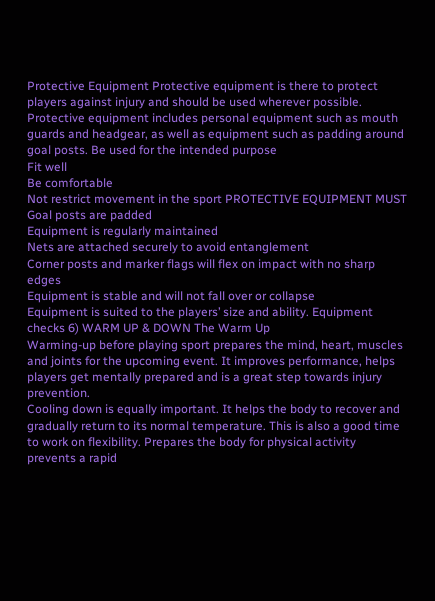Protective Equipment Protective equipment is there to protect players against injury and should be used wherever possible.
Protective equipment includes personal equipment such as mouth guards and headgear, as well as equipment such as padding around goal posts. Be used for the intended purpose
Fit well
Be comfortable
Not restrict movement in the sport PROTECTIVE EQUIPMENT MUST Goal posts are padded
Equipment is regularly maintained
Nets are attached securely to avoid entanglement
Corner posts and marker flags will flex on impact with no sharp edges
Equipment is stable and will not fall over or collapse
Equipment is suited to the players’ size and ability. Equipment checks 6) WARM UP & DOWN The Warm Up
Warming-up before playing sport prepares the mind, heart, muscles and joints for the upcoming event. It improves performance, helps players get mentally prepared and is a great step towards injury prevention.
Cooling down is equally important. It helps the body to recover and gradually return to its normal temperature. This is also a good time to work on flexibility. Prepares the body for physical activity
prevents a rapid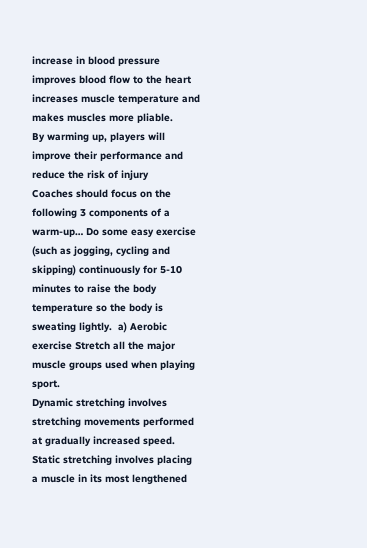increase in blood pressure
improves blood flow to the heart
increases muscle temperature and makes muscles more pliable.
By warming up, players will improve their performance and reduce the risk of injury
Coaches should focus on the following 3 components of a warm-up… Do some easy exercise (such as jogging, cycling and skipping) continuously for 5-10 minutes to raise the body temperature so the body is sweating lightly.  a) Aerobic exercise Stretch all the major muscle groups used when playing sport.
Dynamic stretching involves stretching movements performed at gradually increased speed.
Static stretching involves placing a muscle in its most lengthened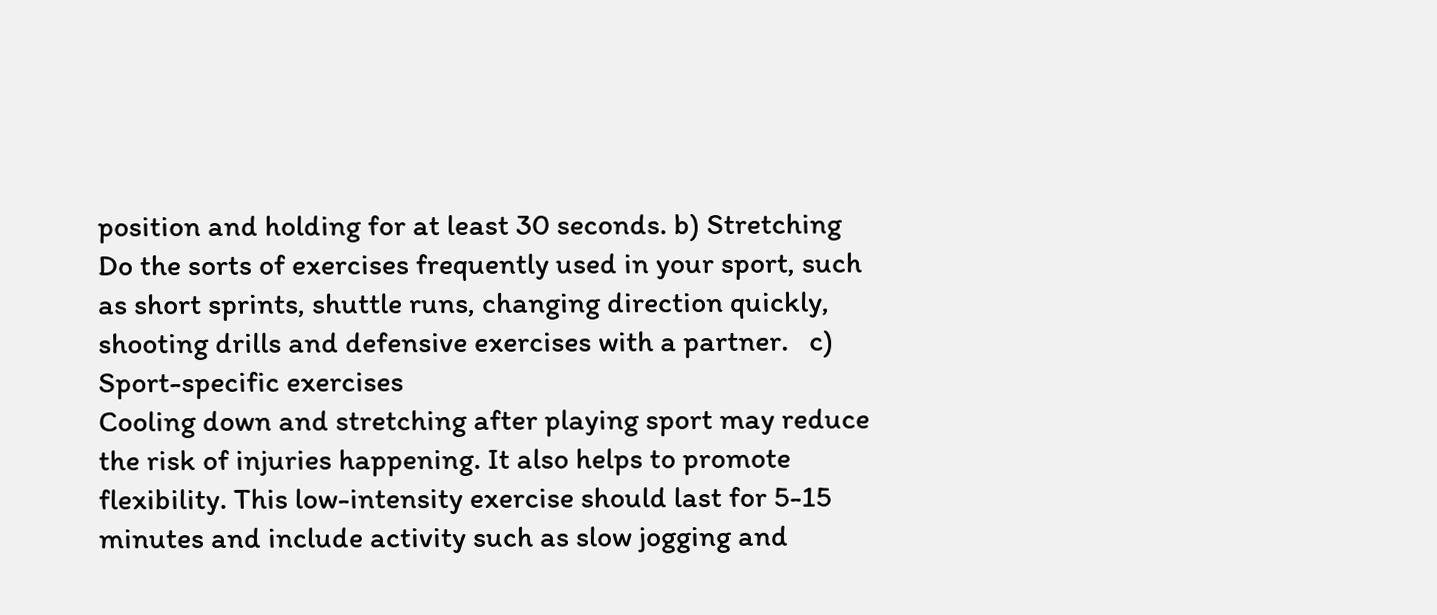position and holding for at least 30 seconds. b) Stretching
Do the sorts of exercises frequently used in your sport, such as short sprints, shuttle runs, changing direction quickly, shooting drills and defensive exercises with a partner.   c) Sport-specific exercises
Cooling down and stretching after playing sport may reduce the risk of injuries happening. It also helps to promote flexibility. This low-intensity exercise should last for 5-15 minutes and include activity such as slow jogging and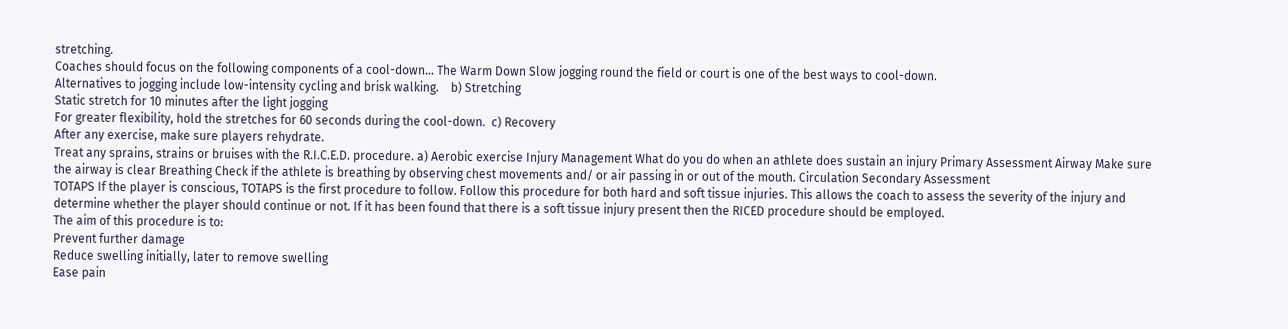stretching.
Coaches should focus on the following components of a cool-down… The Warm Down Slow jogging round the field or court is one of the best ways to cool-down.
Alternatives to jogging include low-intensity cycling and brisk walking.    b) Stretching
Static stretch for 10 minutes after the light jogging
For greater flexibility, hold the stretches for 60 seconds during the cool-down.  c) Recovery
After any exercise, make sure players rehydrate.
Treat any sprains, strains or bruises with the R.I.C.E.D. procedure. a) Aerobic exercise Injury Management What do you do when an athlete does sustain an injury Primary Assessment Airway Make sure the airway is clear Breathing Check if the athlete is breathing by observing chest movements and/ or air passing in or out of the mouth. Circulation Secondary Assessment
TOTAPS If the player is conscious, TOTAPS is the first procedure to follow. Follow this procedure for both hard and soft tissue injuries. This allows the coach to assess the severity of the injury and determine whether the player should continue or not. If it has been found that there is a soft tissue injury present then the RICED procedure should be employed.
The aim of this procedure is to:
Prevent further damage
Reduce swelling initially, later to remove swelling
Ease pain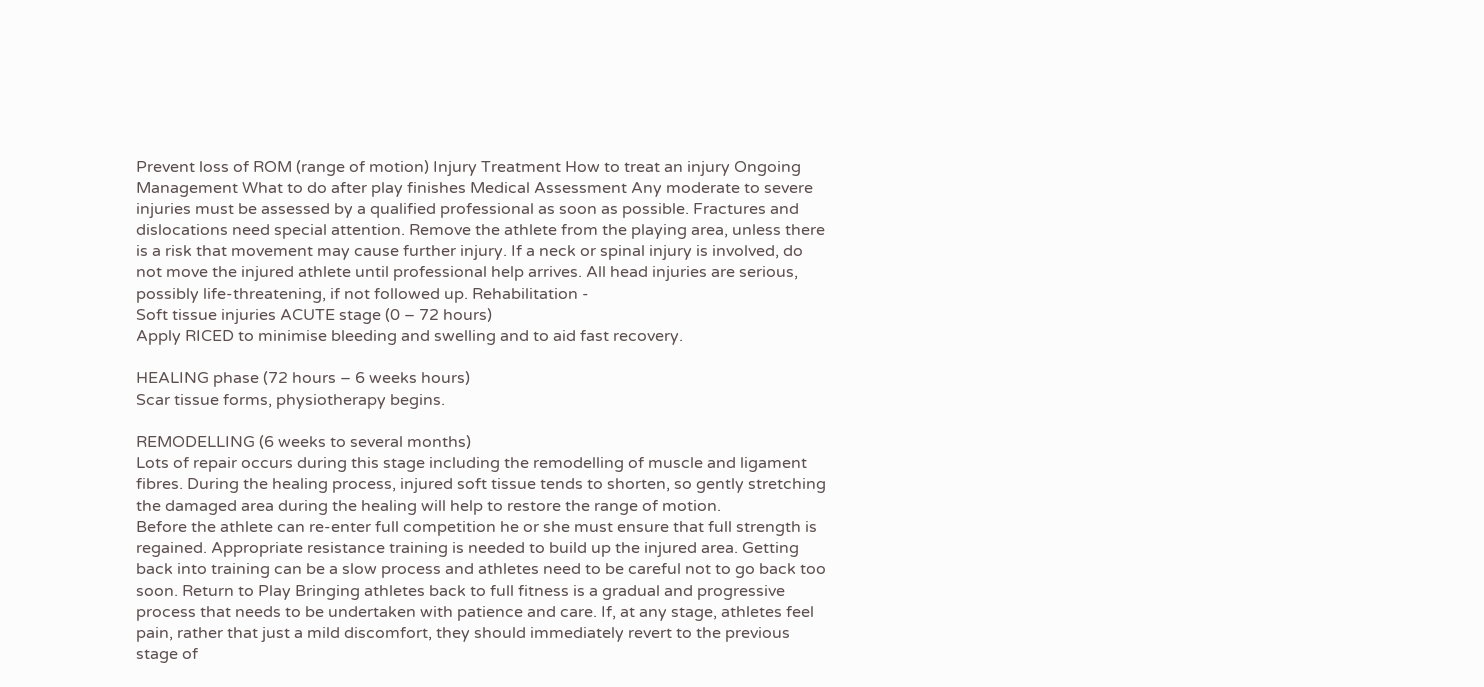Prevent loss of ROM (range of motion) Injury Treatment How to treat an injury Ongoing Management What to do after play finishes Medical Assessment Any moderate to severe injuries must be assessed by a qualified professional as soon as possible. Fractures and dislocations need special attention. Remove the athlete from the playing area, unless there is a risk that movement may cause further injury. If a neck or spinal injury is involved, do not move the injured athlete until professional help arrives. All head injuries are serious, possibly life-threatening, if not followed up. Rehabilitation -
Soft tissue injuries ACUTE stage (0 – 72 hours)
Apply RICED to minimise bleeding and swelling and to aid fast recovery.

HEALING phase (72 hours – 6 weeks hours)
Scar tissue forms, physiotherapy begins.

REMODELLING (6 weeks to several months)
Lots of repair occurs during this stage including the remodelling of muscle and ligament fibres. During the healing process, injured soft tissue tends to shorten, so gently stretching the damaged area during the healing will help to restore the range of motion.
Before the athlete can re-enter full competition he or she must ensure that full strength is regained. Appropriate resistance training is needed to build up the injured area. Getting back into training can be a slow process and athletes need to be careful not to go back too soon. Return to Play Bringing athletes back to full fitness is a gradual and progressive process that needs to be undertaken with patience and care. If, at any stage, athletes feel pain, rather that just a mild discomfort, they should immediately revert to the previous stage of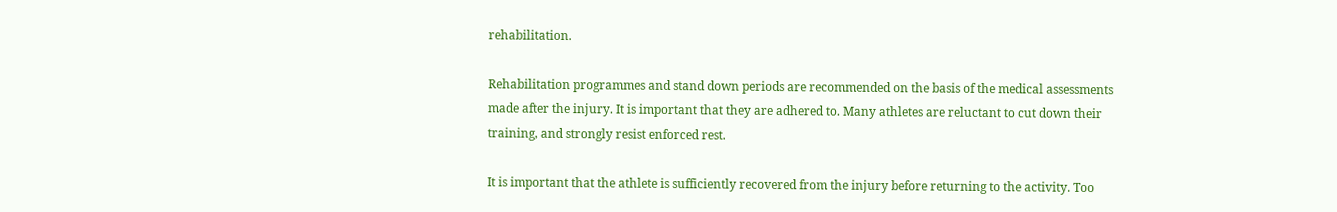rehabilitation.

Rehabilitation programmes and stand down periods are recommended on the basis of the medical assessments made after the injury. It is important that they are adhered to. Many athletes are reluctant to cut down their training, and strongly resist enforced rest.

It is important that the athlete is sufficiently recovered from the injury before returning to the activity. Too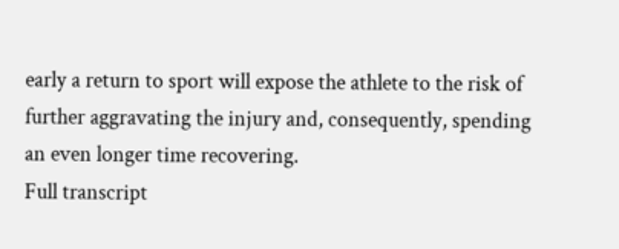early a return to sport will expose the athlete to the risk of further aggravating the injury and, consequently, spending an even longer time recovering.
Full transcript